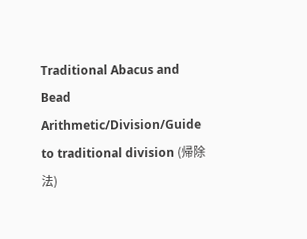Traditional Abacus and Bead Arithmetic/Division/Guide to traditional division (帰除法)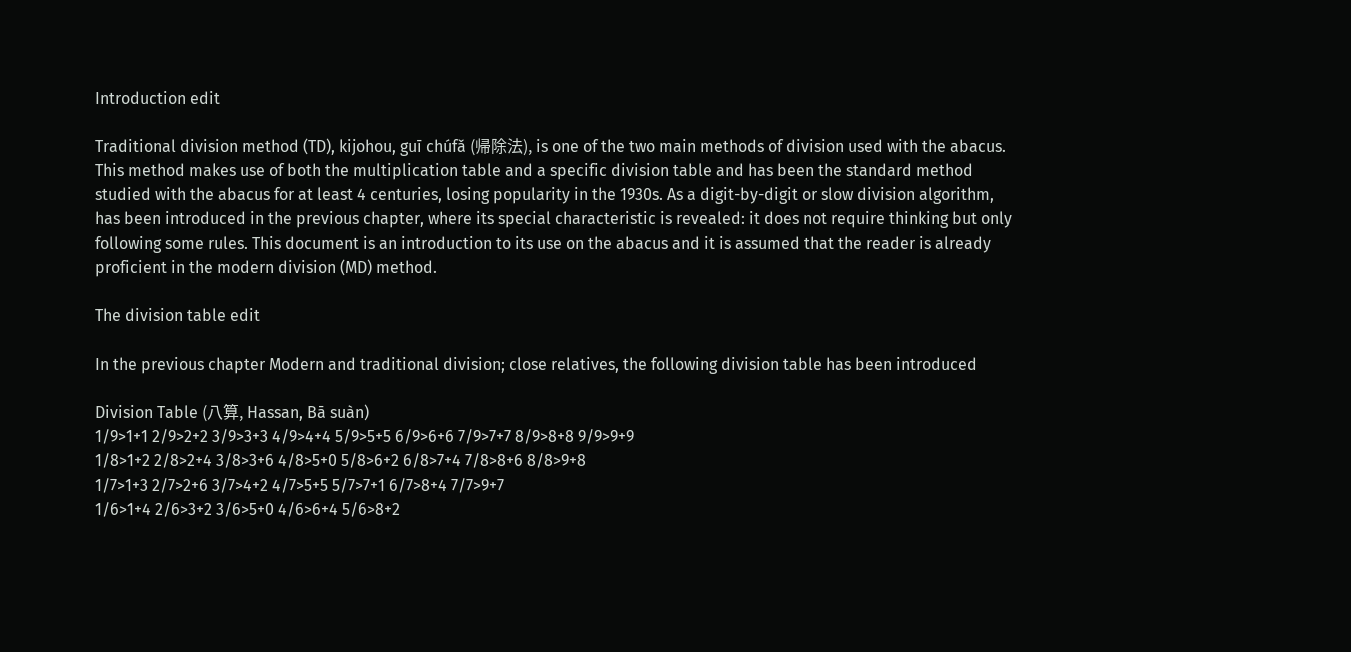Introduction edit

Traditional division method (TD), kijohou, guī chúfǎ (帰除法), is one of the two main methods of division used with the abacus. This method makes use of both the multiplication table and a specific division table and has been the standard method studied with the abacus for at least 4 centuries, losing popularity in the 1930s. As a digit-by-digit or slow division algorithm, has been introduced in the previous chapter, where its special characteristic is revealed: it does not require thinking but only following some rules. This document is an introduction to its use on the abacus and it is assumed that the reader is already proficient in the modern division (MD) method.

The division table edit

In the previous chapter Modern and traditional division; close relatives, the following division table has been introduced

Division Table (八算, Hassan, Bā suàn)
1/9>1+1 2/9>2+2 3/9>3+3 4/9>4+4 5/9>5+5 6/9>6+6 7/9>7+7 8/9>8+8 9/9>9+9
1/8>1+2 2/8>2+4 3/8>3+6 4/8>5+0 5/8>6+2 6/8>7+4 7/8>8+6 8/8>9+8
1/7>1+3 2/7>2+6 3/7>4+2 4/7>5+5 5/7>7+1 6/7>8+4 7/7>9+7
1/6>1+4 2/6>3+2 3/6>5+0 4/6>6+4 5/6>8+2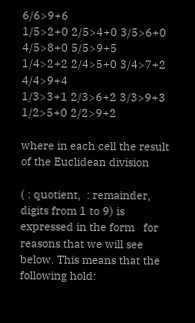6/6>9+6
1/5>2+0 2/5>4+0 3/5>6+0 4/5>8+0 5/5>9+5
1/4>2+2 2/4>5+0 3/4>7+2 4/4>9+4
1/3>3+1 2/3>6+2 3/3>9+3
1/2>5+0 2/2>9+2

where in each cell the result of the Euclidean division

( : quotient,  : remainder,   digits from 1 to 9) is expressed in the form   for reasons that we will see below. This means that the following hold: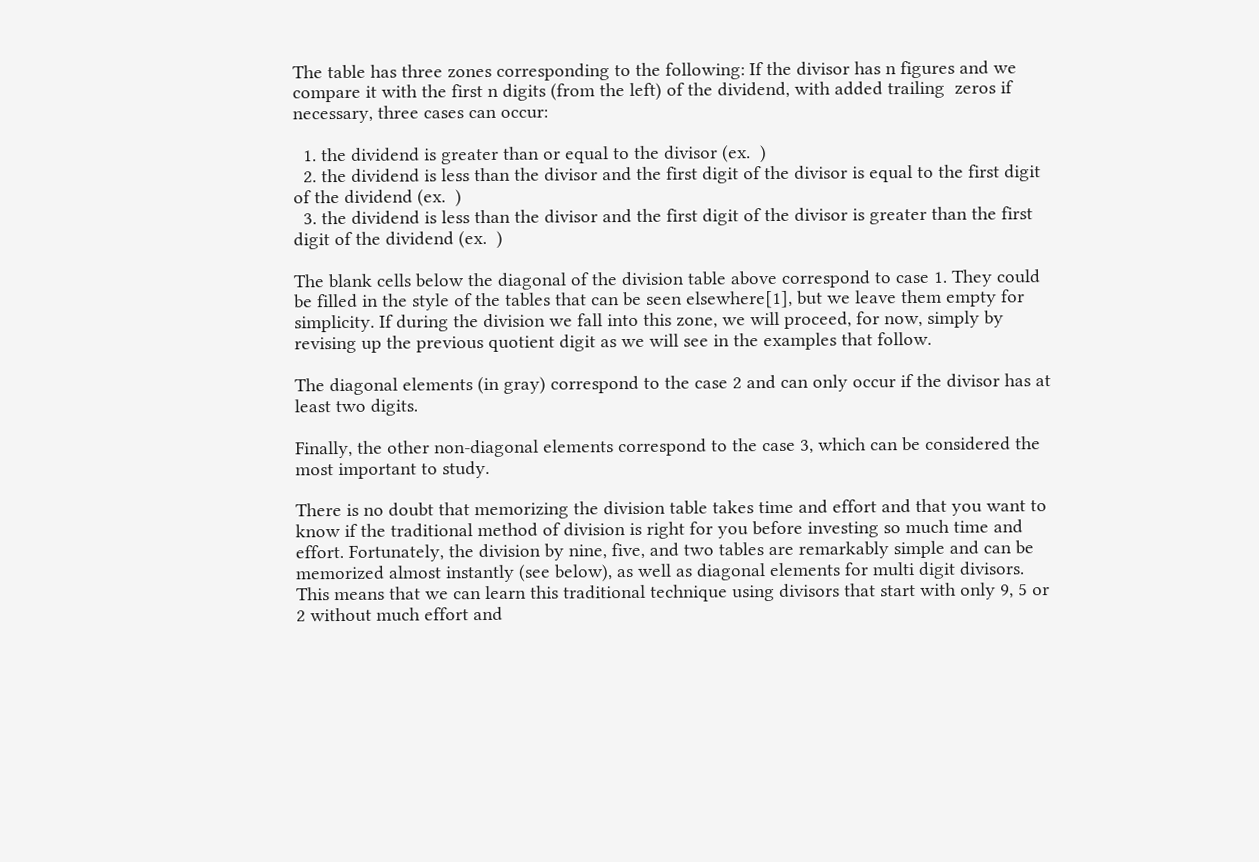The table has three zones corresponding to the following: If the divisor has n figures and we compare it with the first n digits (from the left) of the dividend, with added trailing  zeros if necessary, three cases can occur:

  1. the dividend is greater than or equal to the divisor (ex.  )
  2. the dividend is less than the divisor and the first digit of the divisor is equal to the first digit of the dividend (ex.  )
  3. the dividend is less than the divisor and the first digit of the divisor is greater than the first digit of the dividend (ex.  )

The blank cells below the diagonal of the division table above correspond to case 1. They could be filled in the style of the tables that can be seen elsewhere[1], but we leave them empty for simplicity. If during the division we fall into this zone, we will proceed, for now, simply by revising up the previous quotient digit as we will see in the examples that follow.

The diagonal elements (in gray) correspond to the case 2 and can only occur if the divisor has at least two digits.

Finally, the other non-diagonal elements correspond to the case 3, which can be considered the most important to study.

There is no doubt that memorizing the division table takes time and effort and that you want to know if the traditional method of division is right for you before investing so much time and effort. Fortunately, the division by nine, five, and two tables are remarkably simple and can be memorized almost instantly (see below), as well as diagonal elements for multi digit divisors. This means that we can learn this traditional technique using divisors that start with only 9, 5 or 2 without much effort and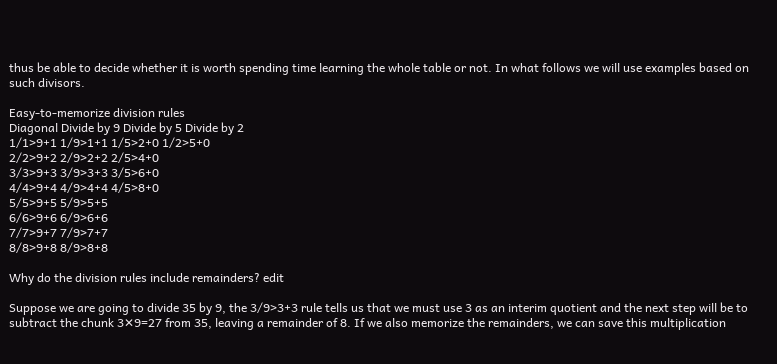thus be able to decide whether it is worth spending time learning the whole table or not. In what follows we will use examples based on such divisors.

Easy-to-memorize division rules
Diagonal Divide by 9 Divide by 5 Divide by 2
1/1>9+1 1/9>1+1 1/5>2+0 1/2>5+0
2/2>9+2 2/9>2+2 2/5>4+0
3/3>9+3 3/9>3+3 3/5>6+0
4/4>9+4 4/9>4+4 4/5>8+0
5/5>9+5 5/9>5+5
6/6>9+6 6/9>6+6
7/7>9+7 7/9>7+7
8/8>9+8 8/9>8+8

Why do the division rules include remainders? edit

Suppose we are going to divide 35 by 9, the 3/9>3+3 rule tells us that we must use 3 as an interim quotient and the next step will be to subtract the chunk 3✕9=27 from 35, leaving a remainder of 8. If we also memorize the remainders, we can save this multiplication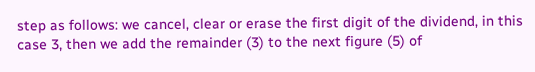step as follows: we cancel, clear or erase the first digit of the dividend, in this case 3, then we add the remainder (3) to the next figure (5) of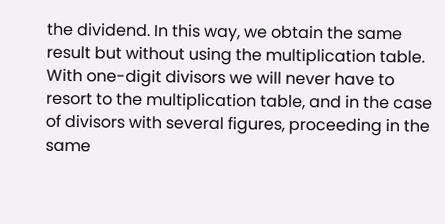the dividend. In this way, we obtain the same result but without using the multiplication table. With one-digit divisors we will never have to resort to the multiplication table, and in the case of divisors with several figures, proceeding in the same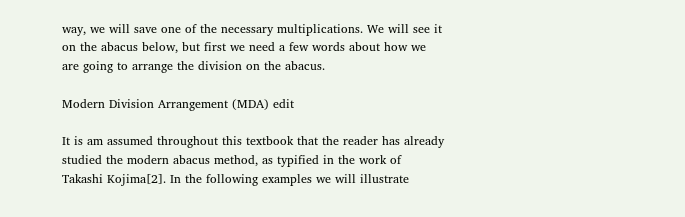way, we will save one of the necessary multiplications. We will see it on the abacus below, but first we need a few words about how we are going to arrange the division on the abacus.

Modern Division Arrangement (MDA) edit

It is am assumed throughout this textbook that the reader has already studied the modern abacus method, as typified in the work of Takashi Kojima[2]. In the following examples we will illustrate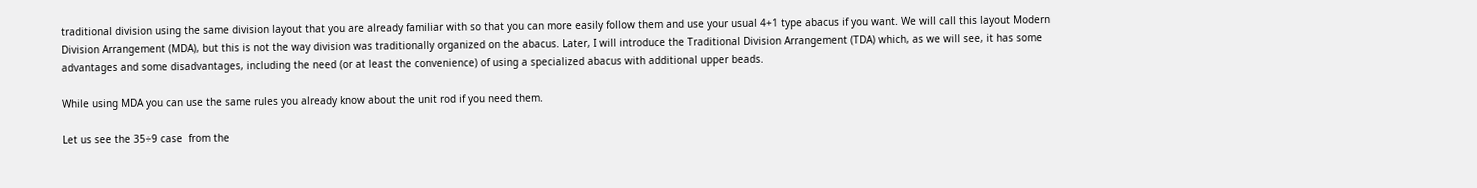traditional division using the same division layout that you are already familiar with so that you can more easily follow them and use your usual 4+1 type abacus if you want. We will call this layout Modern Division Arrangement (MDA), but this is not the way division was traditionally organized on the abacus. Later, I will introduce the Traditional Division Arrangement (TDA) which, as we will see, it has some advantages and some disadvantages, including the need (or at least the convenience) of using a specialized abacus with additional upper beads.

While using MDA you can use the same rules you already know about the unit rod if you need them.

Let us see the 35÷9 case  from the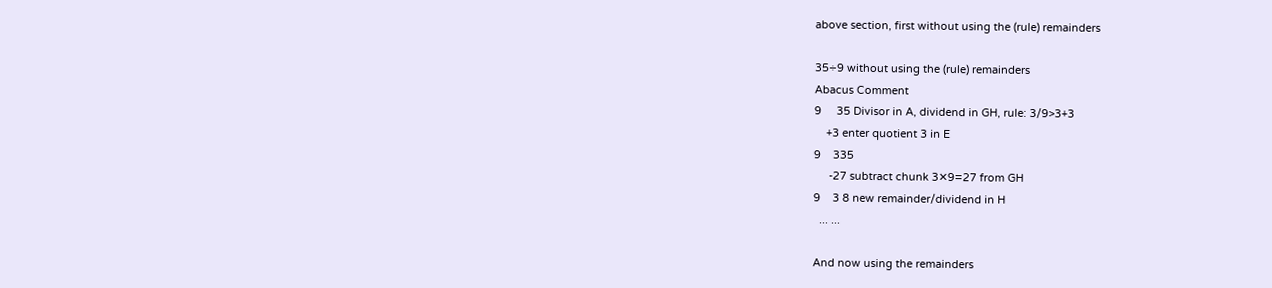above section, first without using the (rule) remainders

35÷9 without using the (rule) remainders
Abacus Comment
9     35 Divisor in A, dividend in GH, rule: 3/9>3+3
    +3 enter quotient 3 in E
9    335
     -27 subtract chunk 3✕9=27 from GH
9    3 8 new remainder/dividend in H
  ... ...

And now using the remainders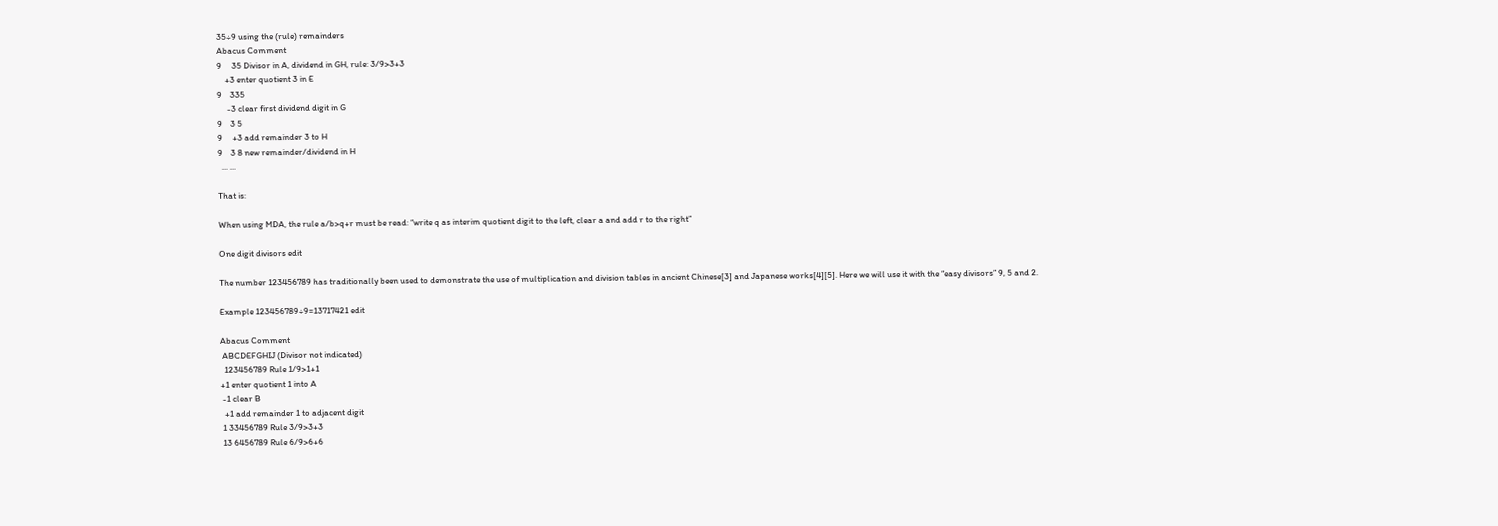35÷9 using the (rule) remainders
Abacus Comment
9     35 Divisor in A, dividend in GH, rule: 3/9>3+3
    +3 enter quotient 3 in E
9    335
     -3 clear first dividend digit in G
9    3 5
9     +3 add remainder 3 to H
9    3 8 new remainder/dividend in H
  ... ...

That is:

When using MDA, the rule a/b>q+r must be read: “write q as interim quotient digit to the left, clear a and add r to the right”

One digit divisors edit

The number 123456789 has traditionally been used to demonstrate the use of multiplication and division tables in ancient Chinese[3] and Japanese works[4][5]. Here we will use it with the “easy divisors” 9, 5 and 2.

Example 123456789÷9=13717421 edit

Abacus Comment
 ABCDEFGHIJ (Divisor not indicated)
  123456789 Rule 1/9>1+1
+1 enter quotient 1 into A
 -1 clear B
  +1 add remainder 1 to adjacent digit
 1 33456789 Rule 3/9>3+3
 13 6456789 Rule 6/9>6+6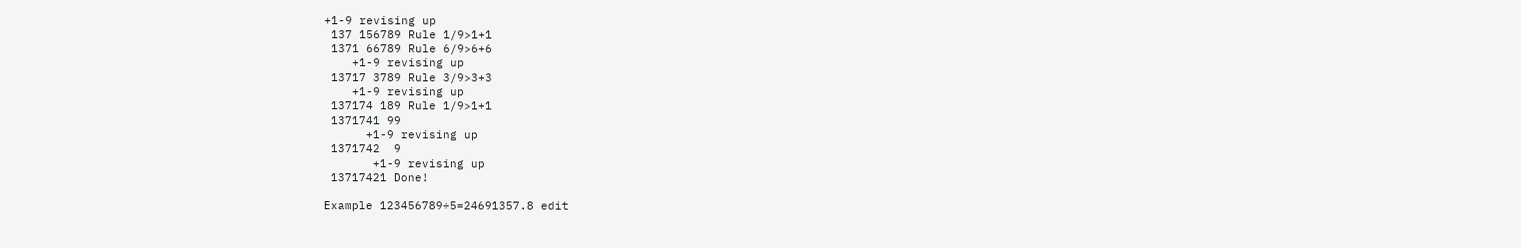+1-9 revising up
 137 156789 Rule 1/9>1+1
 1371 66789 Rule 6/9>6+6
    +1-9 revising up
 13717 3789 Rule 3/9>3+3
    +1-9 revising up
 137174 189 Rule 1/9>1+1
 1371741 99
      +1-9 revising up
 1371742  9
       +1-9 revising up
 13717421 Done!

Example 123456789÷5=24691357.8 edit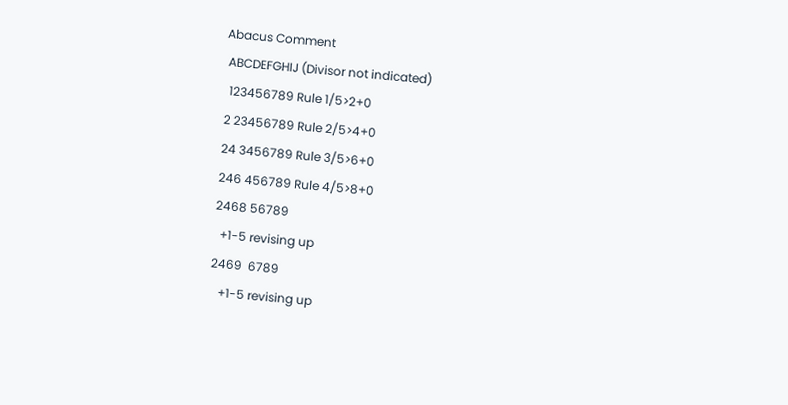Abacus Comment
 ABCDEFGHIJ (Divisor not indicated)
  123456789 Rule 1/5>2+0
 2 23456789 Rule 2/5>4+0
 24 3456789 Rule 3/5>6+0
 246 456789 Rule 4/5>8+0
 2468 56789
   +1-5 revising up
 2469  6789
    +1-5 revising up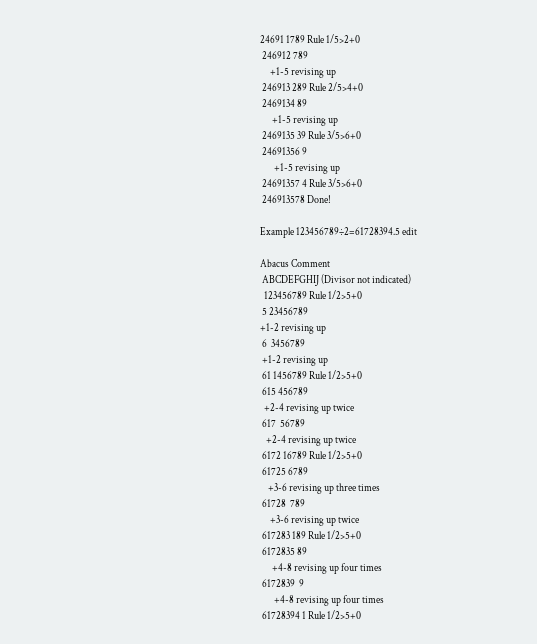24691 1789 Rule 1/5>2+0
 246912 789
     +1-5 revising up
 246913 289 Rule 2/5>4+0
 2469134 89
      +1-5 revising up
 2469135 39 Rule 3/5>6+0
 24691356 9
       +1-5 revising up
 24691357 4 Rule 3/5>6+0
 246913578 Done!

Example 123456789÷2=61728394.5 edit

Abacus Comment
 ABCDEFGHIJ (Divisor not indicated)
  123456789 Rule 1/2>5+0
 5 23456789
+1-2 revising up
 6  3456789
 +1-2 revising up
 61 1456789 Rule 1/2>5+0
 615 456789
  +2-4 revising up twice
 617  56789
   +2-4 revising up twice
 6172 16789 Rule 1/2>5+0
 61725 6789
    +3-6 revising up three times
 61728  789
     +3-6 revising up twice
 617283 189 Rule 1/2>5+0
 6172835 89
      +4-8 revising up four times
 6172839  9
       +4-8 revising up four times
 61728394 1 Rule 1/2>5+0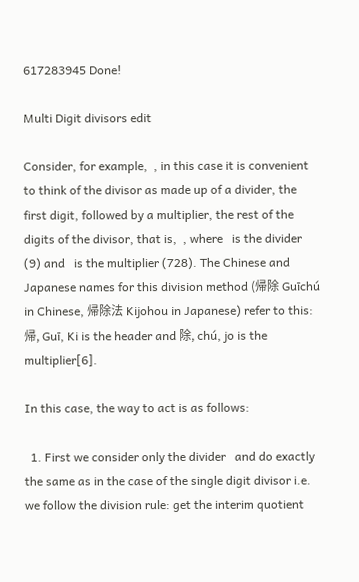617283945 Done!

Multi Digit divisors edit

Consider, for example,  , in this case it is convenient to think of the divisor as made up of a divider, the first digit, followed by a multiplier, the rest of the digits of the divisor, that is,  , where   is the divider (9) and   is the multiplier (728). The Chinese and Japanese names for this division method (帰除 Guīchú in Chinese, 帰除法 Kijohou in Japanese) refer to this: 帰, Guī, Ki is the header and 除, chú, jo is the multiplier[6].

In this case, the way to act is as follows:

  1. First we consider only the divider   and do exactly the same as in the case of the single digit divisor i.e. we follow the division rule: get the interim quotient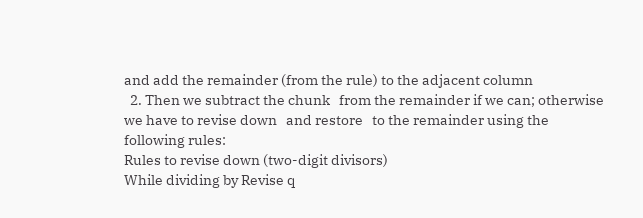and add the remainder (from the rule) to the adjacent column
  2. Then we subtract the chunk   from the remainder if we can; otherwise we have to revise down   and restore   to the remainder using the following rules:
Rules to revise down (two-digit divisors)
While dividing by Revise q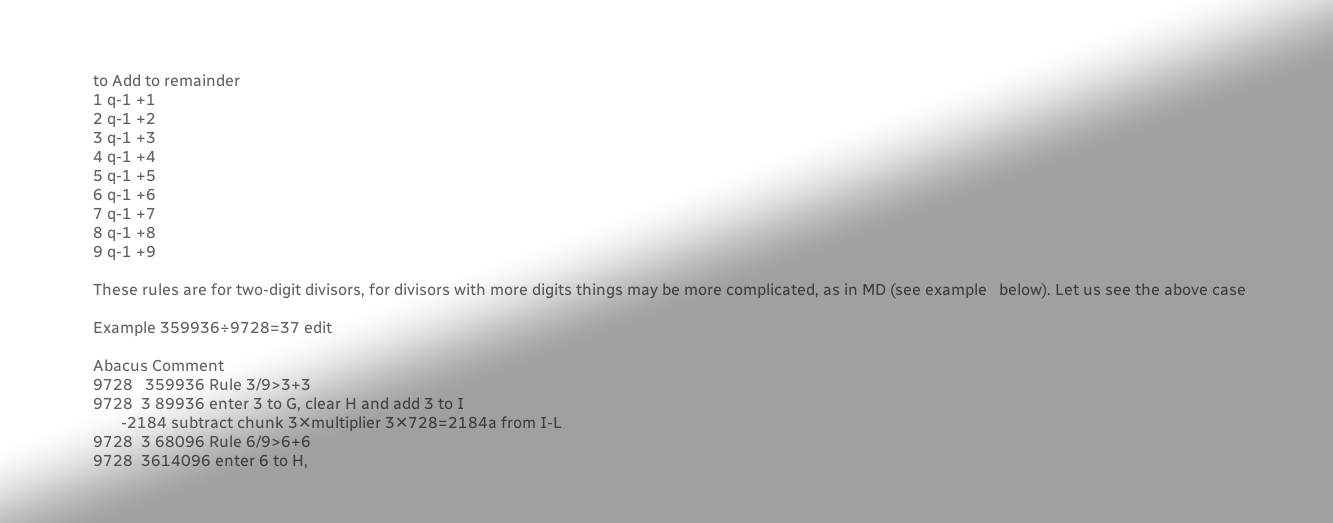to Add to remainder
1 q-1 +1
2 q-1 +2
3 q-1 +3
4 q-1 +4
5 q-1 +5
6 q-1 +6
7 q-1 +7
8 q-1 +8
9 q-1 +9

These rules are for two-digit divisors, for divisors with more digits things may be more complicated, as in MD (see example   below). Let us see the above case

Example 359936÷9728=37 edit

Abacus Comment
9728   359936 Rule 3/9>3+3
9728  3 89936 enter 3 to G, clear H and add 3 to I
       -2184 subtract chunk 3✕multiplier 3✕728=2184a from I-L
9728  3 68096 Rule 6/9>6+6
9728  3614096 enter 6 to H,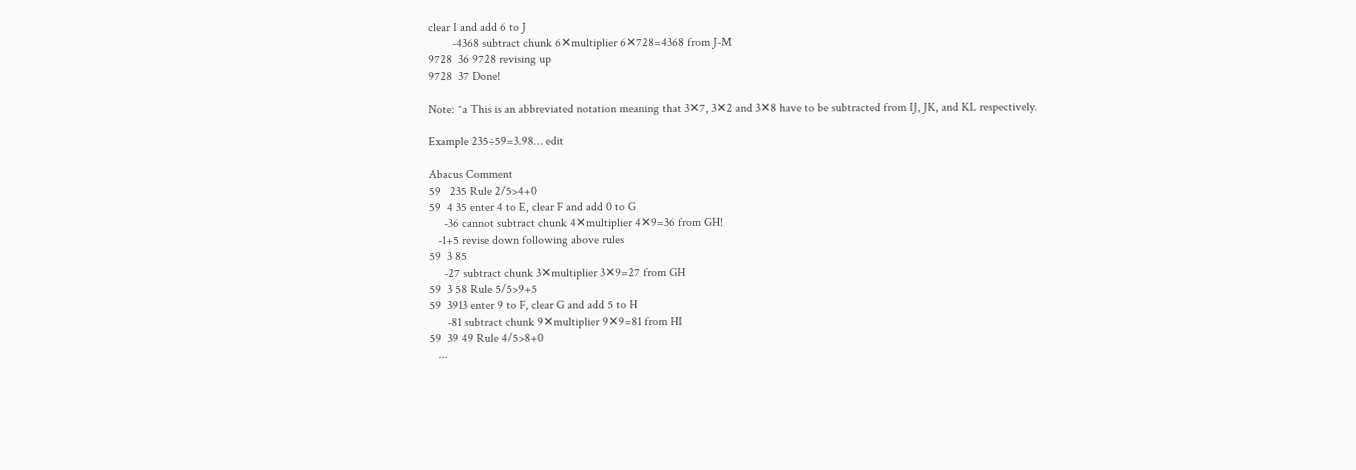clear I and add 6 to J
        -4368 subtract chunk 6✕multiplier 6✕728=4368 from J-M
9728  36 9728 revising up
9728  37 Done!

Note: ^a This is an abbreviated notation meaning that 3✕7, 3✕2 and 3✕8 have to be subtracted from IJ, JK, and KL respectively.

Example 235÷59=3.98… edit

Abacus Comment
59   235 Rule 2/5>4+0
59  4 35 enter 4 to E, clear F and add 0 to G
     -36 cannot subtract chunk 4✕multiplier 4✕9=36 from GH!
   -1+5 revise down following above rules
59  3 85
     -27 subtract chunk 3✕multiplier 3✕9=27 from GH
59  3 58 Rule 5/5>9+5
59  3913 enter 9 to F, clear G and add 5 to H
      -81 subtract chunk 9✕multiplier 9✕9=81 from HI
59  39 49 Rule 4/5>8+0
   ...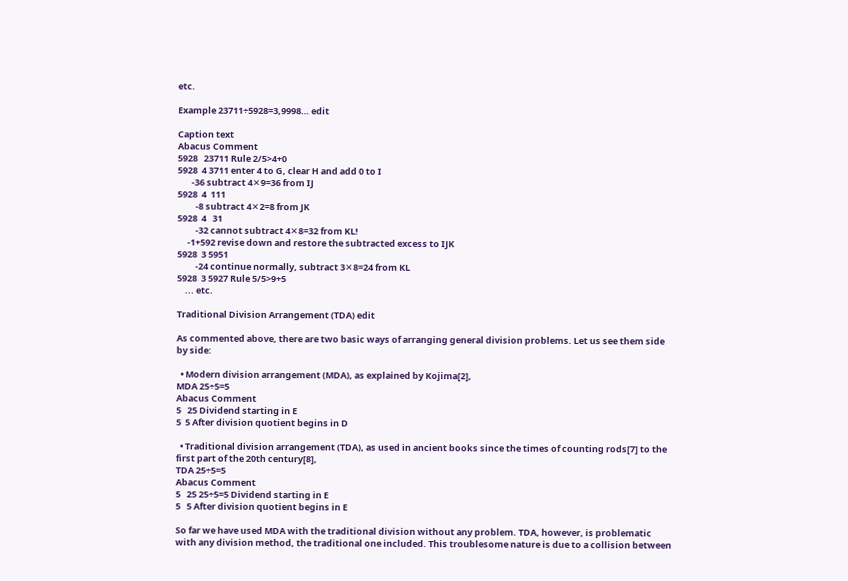etc.

Example 23711÷5928=3,9998… edit

Caption text
Abacus Comment
5928   23711 Rule 2/5>4+0
5928  4 3711 enter 4 to G, clear H and add 0 to I
       -36 subtract 4✕9=36 from IJ
5928  4  111
         -8 subtract 4✕2=8 from JK
5928  4   31
         -32 cannot subtract 4✕8=32 from KL!
     -1+592 revise down and restore the subtracted excess to IJK
5928  3 5951
         -24 continue normally, subtract 3✕8=24 from KL
5928  3 5927 Rule 5/5>9+5
    ... etc.

Traditional Division Arrangement (TDA) edit

As commented above, there are two basic ways of arranging general division problems. Let us see them side by side:

  • Modern division arrangement (MDA), as explained by Kojima[2],
MDA 25÷5=5
Abacus Comment
5   25 Dividend starting in E
5  5 After division quotient begins in D

  • Traditional division arrangement (TDA), as used in ancient books since the times of counting rods[7] to the first part of the 20th century[8],
TDA 25÷5=5
Abacus Comment
5   25 25÷5=5 Dividend starting in E
5   5 After division quotient begins in E

So far we have used MDA with the traditional division without any problem. TDA, however, is problematic with any division method, the traditional one included. This troublesome nature is due to a collision between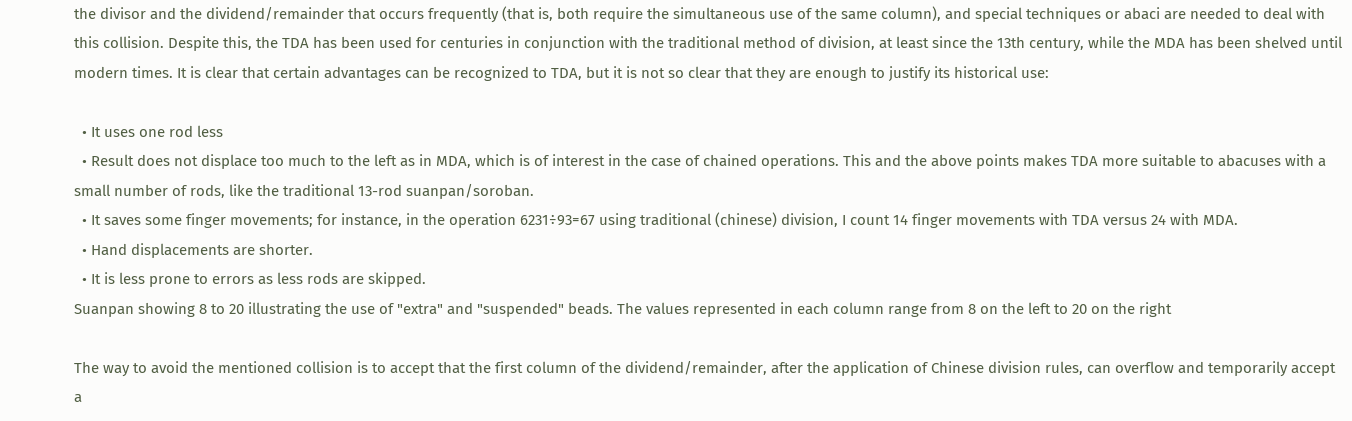the divisor and the dividend/remainder that occurs frequently (that is, both require the simultaneous use of the same column), and special techniques or abaci are needed to deal with this collision. Despite this, the TDA has been used for centuries in conjunction with the traditional method of division, at least since the 13th century, while the MDA has been shelved until modern times. It is clear that certain advantages can be recognized to TDA, but it is not so clear that they are enough to justify its historical use:

  • It uses one rod less
  • Result does not displace too much to the left as in MDA, which is of interest in the case of chained operations. This and the above points makes TDA more suitable to abacuses with a small number of rods, like the traditional 13-rod suanpan/soroban.
  • It saves some finger movements; for instance, in the operation 6231÷93=67 using traditional (chinese) division, I count 14 finger movements with TDA versus 24 with MDA.
  • Hand displacements are shorter.
  • It is less prone to errors as less rods are skipped.
Suanpan showing 8 to 20 illustrating the use of "extra" and "suspended" beads. The values represented in each column range from 8 on the left to 20 on the right

The way to avoid the mentioned collision is to accept that the first column of the dividend/remainder, after the application of Chinese division rules, can overflow and temporarily accept a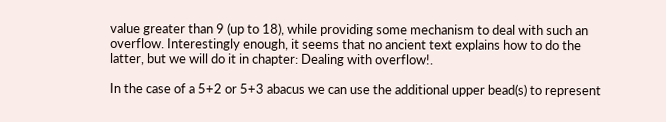value greater than 9 (up to 18), while providing some mechanism to deal with such an overflow. Interestingly enough, it seems that no ancient text explains how to do the latter, but we will do it in chapter: Dealing with overflow!.

In the case of a 5+2 or 5+3 abacus we can use the additional upper bead(s) to represent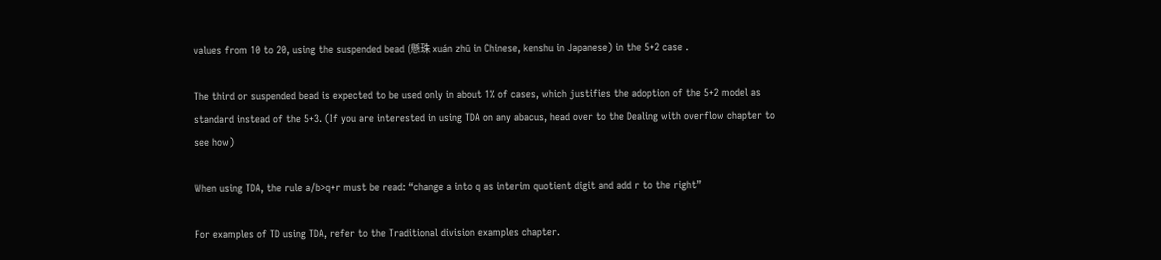values from 10 to 20, using the suspended bead (懸珠 xuán zhū in Chinese, kenshu in Japanese) in the 5+2 case .

The third or suspended bead is expected to be used only in about 1% of cases, which justifies the adoption of the 5+2 model as standard instead of the 5+3. (If you are interested in using TDA on any abacus, head over to the Dealing with overflow chapter to see how)

When using TDA, the rule a/b>q+r must be read: “change a into q as interim quotient digit and add r to the right”

For examples of TD using TDA, refer to the Traditional division examples chapter.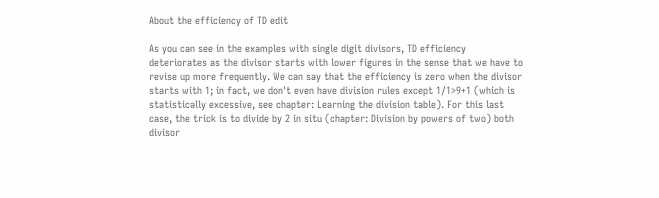About the efficiency of TD edit

As you can see in the examples with single digit divisors, TD efficiency deteriorates as the divisor starts with lower figures in the sense that we have to revise up more frequently. We can say that the efficiency is zero when the divisor starts with 1; in fact, we don't even have division rules except 1/1>9+1 (which is statistically excessive, see chapter: Learning the division table). For this last case, the trick is to divide by 2 in situ (chapter: Division by powers of two) both divisor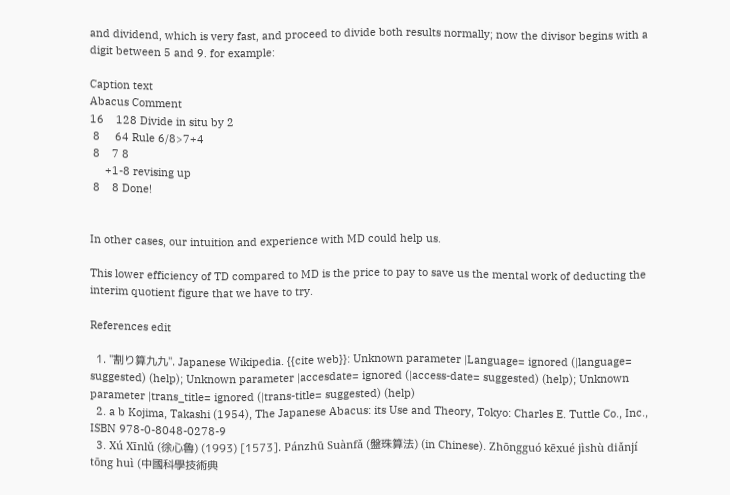and dividend, which is very fast, and proceed to divide both results normally; now the divisor begins with a digit between 5 and 9. for example:

Caption text
Abacus Comment
16    128 Divide in situ by 2
 8     64 Rule 6/8>7+4
 8    7 8
     +1-8 revising up
 8    8 Done!


In other cases, our intuition and experience with MD could help us.

This lower efficiency of TD compared to MD is the price to pay to save us the mental work of deducting the interim quotient figure that we have to try.

References edit

  1. "割り算九九". Japanese Wikipedia. {{cite web}}: Unknown parameter |Language= ignored (|language= suggested) (help); Unknown parameter |accesdate= ignored (|access-date= suggested) (help); Unknown parameter |trans_title= ignored (|trans-title= suggested) (help)
  2. a b Kojima, Takashi (1954), The Japanese Abacus: its Use and Theory, Tokyo: Charles E. Tuttle Co., Inc., ISBN 978-0-8048-0278-9
  3. Xú Xīnlǔ (徐心魯) (1993) [1573]. Pánzhū Suànfǎ (盤珠算法) (in Chinese). Zhōngguó kēxué jìshù diǎnjí tōng huì (中國科學技術典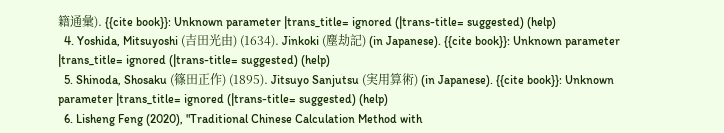籍通彙). {{cite book}}: Unknown parameter |trans_title= ignored (|trans-title= suggested) (help)
  4. Yoshida, Mitsuyoshi (吉田光由) (1634). Jinkoki (塵劫記) (in Japanese). {{cite book}}: Unknown parameter |trans_title= ignored (|trans-title= suggested) (help)
  5. Shinoda, Shosaku (篠田正作) (1895). Jitsuyo Sanjutsu (実用算術) (in Japanese). {{cite book}}: Unknown parameter |trans_title= ignored (|trans-title= suggested) (help)
  6. Lisheng Feng (2020), "Traditional Chinese Calculation Method with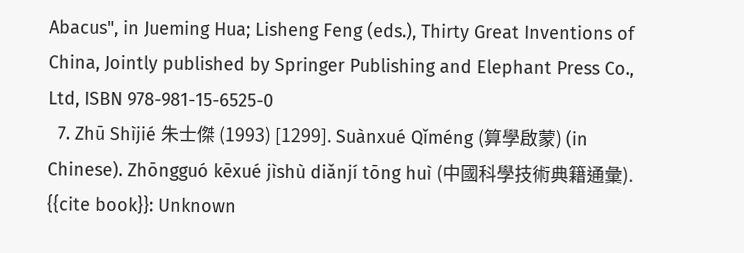Abacus", in Jueming Hua; Lisheng Feng (eds.), Thirty Great Inventions of China, Jointly published by Springer Publishing and Elephant Press Co., Ltd, ISBN 978-981-15-6525-0
  7. Zhū Shìjié 朱士傑 (1993) [1299]. Suànxué Qǐméng (算學啟蒙) (in Chinese). Zhōngguó kēxué jìshù diǎnjí tōng huì (中國科學技術典籍通彙). {{cite book}}: Unknown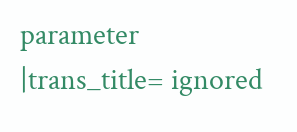parameter |trans_title= ignored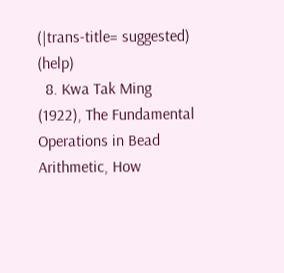(|trans-title= suggested) (help)
  8. Kwa Tak Ming (1922), The Fundamental Operations in Bead Arithmetic, How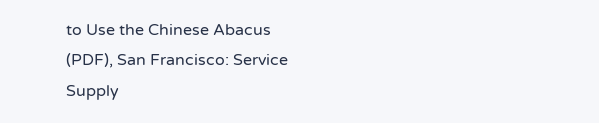to Use the Chinese Abacus (PDF), San Francisco: Service Supply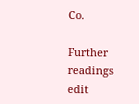Co.

Further readings edit